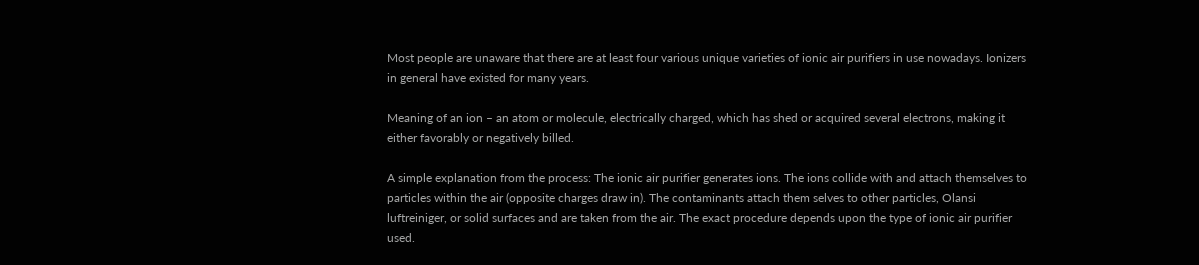Most people are unaware that there are at least four various unique varieties of ionic air purifiers in use nowadays. Ionizers in general have existed for many years.

Meaning of an ion – an atom or molecule, electrically charged, which has shed or acquired several electrons, making it either favorably or negatively billed.

A simple explanation from the process: The ionic air purifier generates ions. The ions collide with and attach themselves to particles within the air (opposite charges draw in). The contaminants attach them selves to other particles, Olansi luftreiniger, or solid surfaces and are taken from the air. The exact procedure depends upon the type of ionic air purifier used.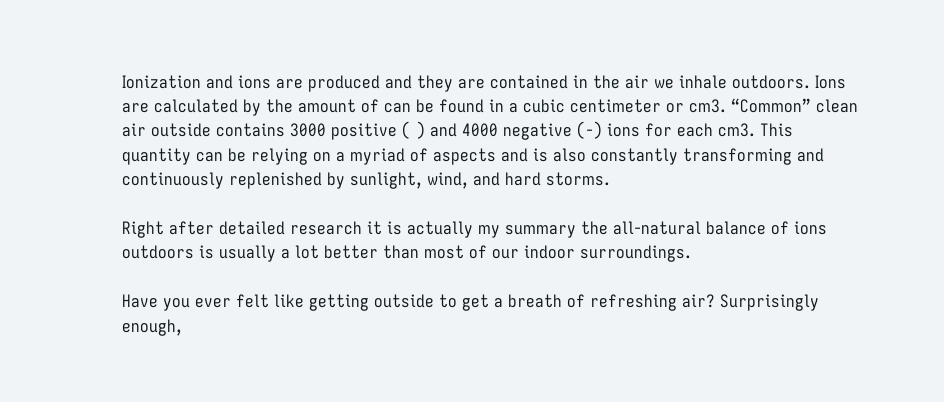Ionization and ions are produced and they are contained in the air we inhale outdoors. Ions are calculated by the amount of can be found in a cubic centimeter or cm3. “Common” clean air outside contains 3000 positive ( ) and 4000 negative (-) ions for each cm3. This quantity can be relying on a myriad of aspects and is also constantly transforming and continuously replenished by sunlight, wind, and hard storms.

Right after detailed research it is actually my summary the all-natural balance of ions outdoors is usually a lot better than most of our indoor surroundings.

Have you ever felt like getting outside to get a breath of refreshing air? Surprisingly enough,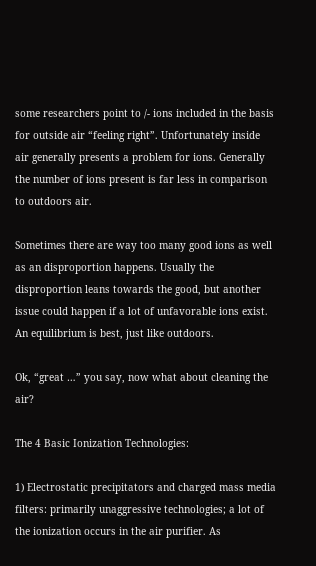some researchers point to /- ions included in the basis for outside air “feeling right”. Unfortunately inside air generally presents a problem for ions. Generally the number of ions present is far less in comparison to outdoors air.

Sometimes there are way too many good ions as well as an disproportion happens. Usually the disproportion leans towards the good, but another issue could happen if a lot of unfavorable ions exist. An equilibrium is best, just like outdoors.

Ok, “great …” you say, now what about cleaning the air?

The 4 Basic Ionization Technologies:

1) Electrostatic precipitators and charged mass media filters: primarily unaggressive technologies; a lot of the ionization occurs in the air purifier. As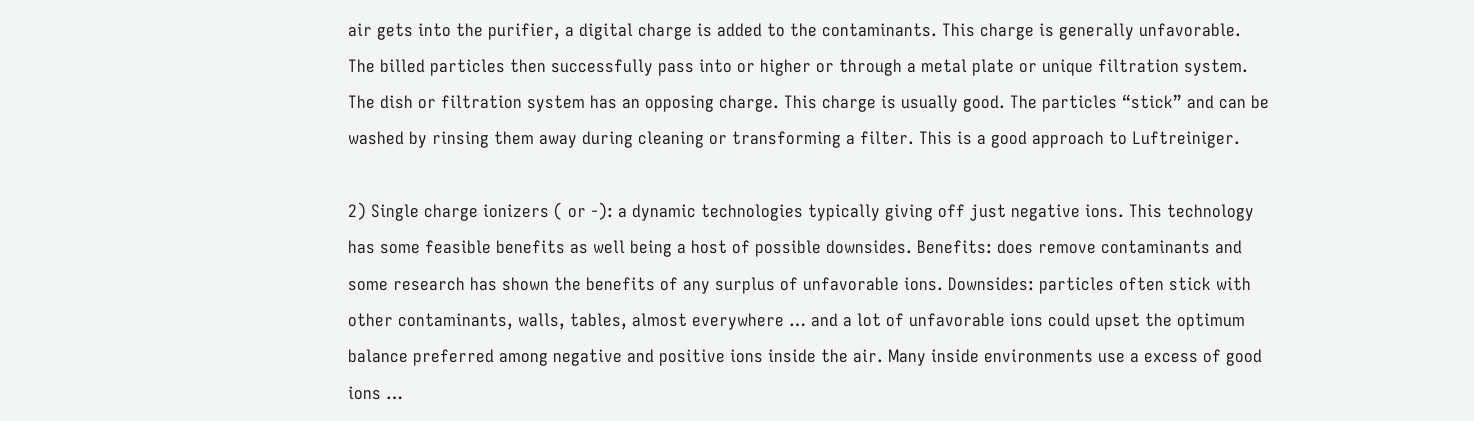air gets into the purifier, a digital charge is added to the contaminants. This charge is generally unfavorable. The billed particles then successfully pass into or higher or through a metal plate or unique filtration system. The dish or filtration system has an opposing charge. This charge is usually good. The particles “stick” and can be washed by rinsing them away during cleaning or transforming a filter. This is a good approach to Luftreiniger.

2) Single charge ionizers ( or -): a dynamic technologies typically giving off just negative ions. This technology has some feasible benefits as well being a host of possible downsides. Benefits: does remove contaminants and some research has shown the benefits of any surplus of unfavorable ions. Downsides: particles often stick with other contaminants, walls, tables, almost everywhere … and a lot of unfavorable ions could upset the optimum balance preferred among negative and positive ions inside the air. Many inside environments use a excess of good ions …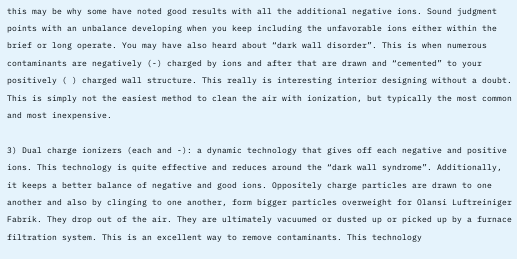this may be why some have noted good results with all the additional negative ions. Sound judgment points with an unbalance developing when you keep including the unfavorable ions either within the brief or long operate. You may have also heard about “dark wall disorder”. This is when numerous contaminants are negatively (-) charged by ions and after that are drawn and “cemented” to your positively ( ) charged wall structure. This really is interesting interior designing without a doubt. This is simply not the easiest method to clean the air with ionization, but typically the most common and most inexpensive.

3) Dual charge ionizers (each and -): a dynamic technology that gives off each negative and positive ions. This technology is quite effective and reduces around the “dark wall syndrome”. Additionally, it keeps a better balance of negative and good ions. Oppositely charge particles are drawn to one another and also by clinging to one another, form bigger particles overweight for Olansi Luftreiniger Fabrik. They drop out of the air. They are ultimately vacuumed or dusted up or picked up by a furnace filtration system. This is an excellent way to remove contaminants. This technology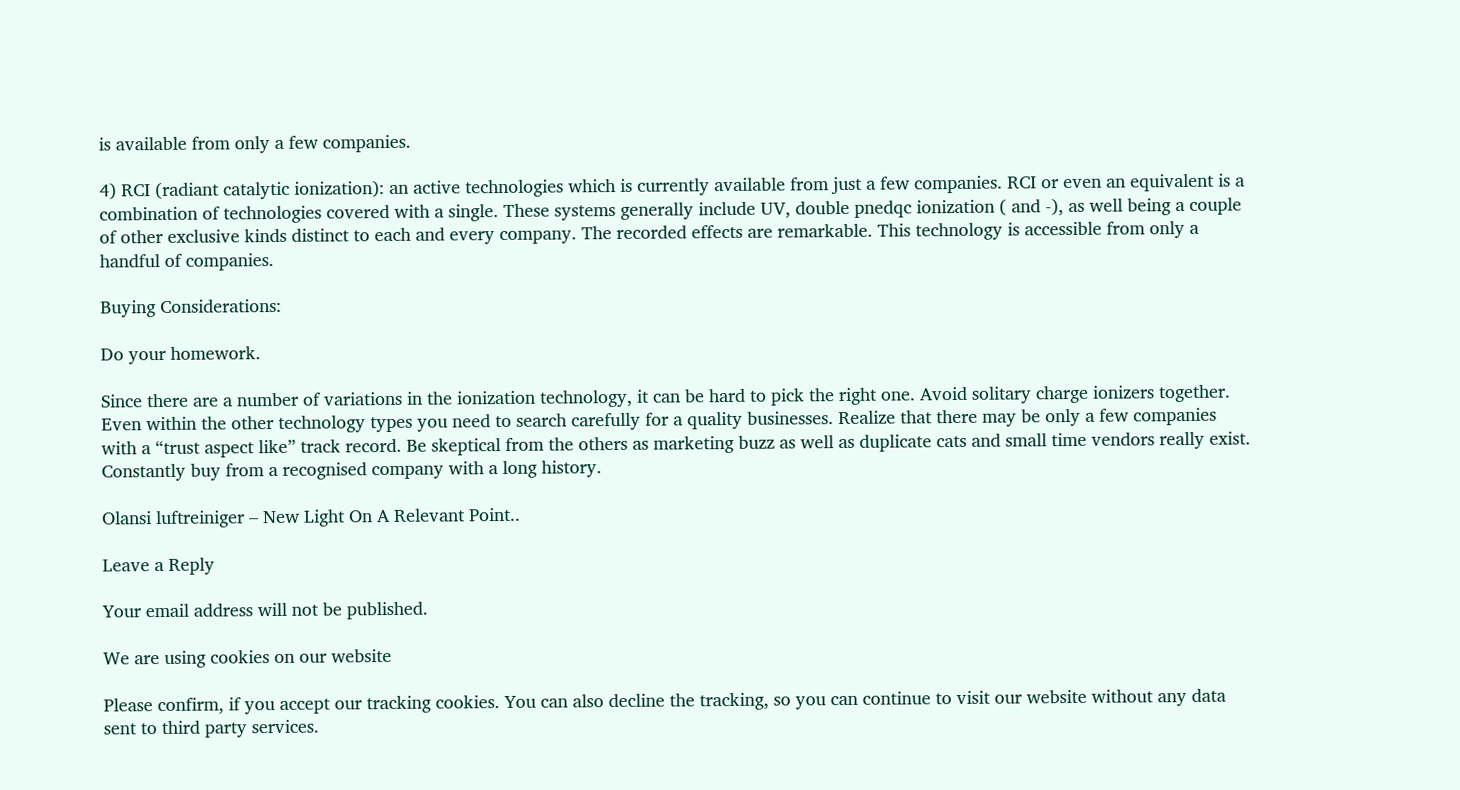is available from only a few companies.

4) RCI (radiant catalytic ionization): an active technologies which is currently available from just a few companies. RCI or even an equivalent is a combination of technologies covered with a single. These systems generally include UV, double pnedqc ionization ( and -), as well being a couple of other exclusive kinds distinct to each and every company. The recorded effects are remarkable. This technology is accessible from only a handful of companies.

Buying Considerations:

Do your homework.

Since there are a number of variations in the ionization technology, it can be hard to pick the right one. Avoid solitary charge ionizers together. Even within the other technology types you need to search carefully for a quality businesses. Realize that there may be only a few companies with a “trust aspect like” track record. Be skeptical from the others as marketing buzz as well as duplicate cats and small time vendors really exist. Constantly buy from a recognised company with a long history.

Olansi luftreiniger – New Light On A Relevant Point..

Leave a Reply

Your email address will not be published.

We are using cookies on our website

Please confirm, if you accept our tracking cookies. You can also decline the tracking, so you can continue to visit our website without any data sent to third party services.